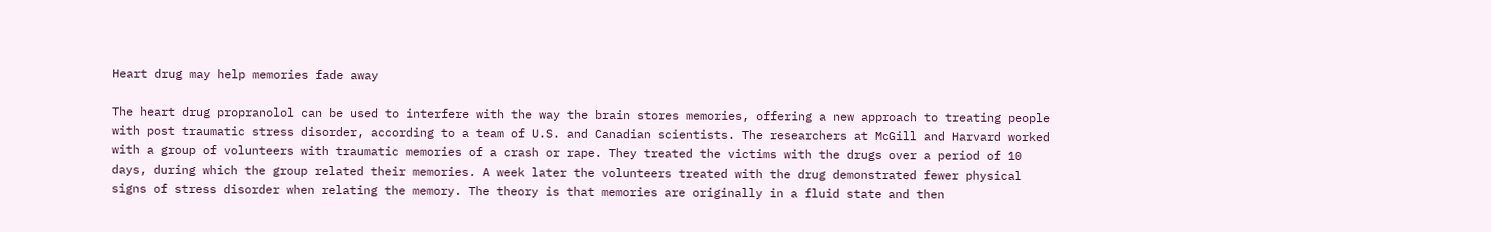Heart drug may help memories fade away

The heart drug propranolol can be used to interfere with the way the brain stores memories, offering a new approach to treating people with post traumatic stress disorder, according to a team of U.S. and Canadian scientists. The researchers at McGill and Harvard worked with a group of volunteers with traumatic memories of a crash or rape. They treated the victims with the drugs over a period of 10 days, during which the group related their memories. A week later the volunteers treated with the drug demonstrated fewer physical signs of stress disorder when relating the memory. The theory is that memories are originally in a fluid state and then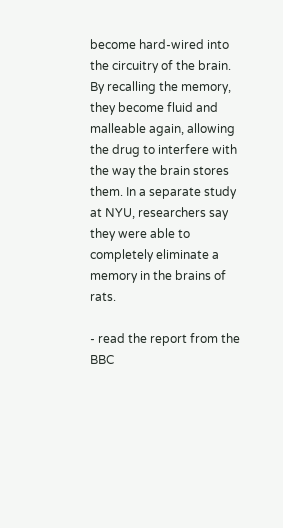become hard-wired into the circuitry of the brain. By recalling the memory, they become fluid and malleable again, allowing the drug to interfere with the way the brain stores them. In a separate study at NYU, researchers say they were able to completely eliminate a memory in the brains of rats.

- read the report from the BBC